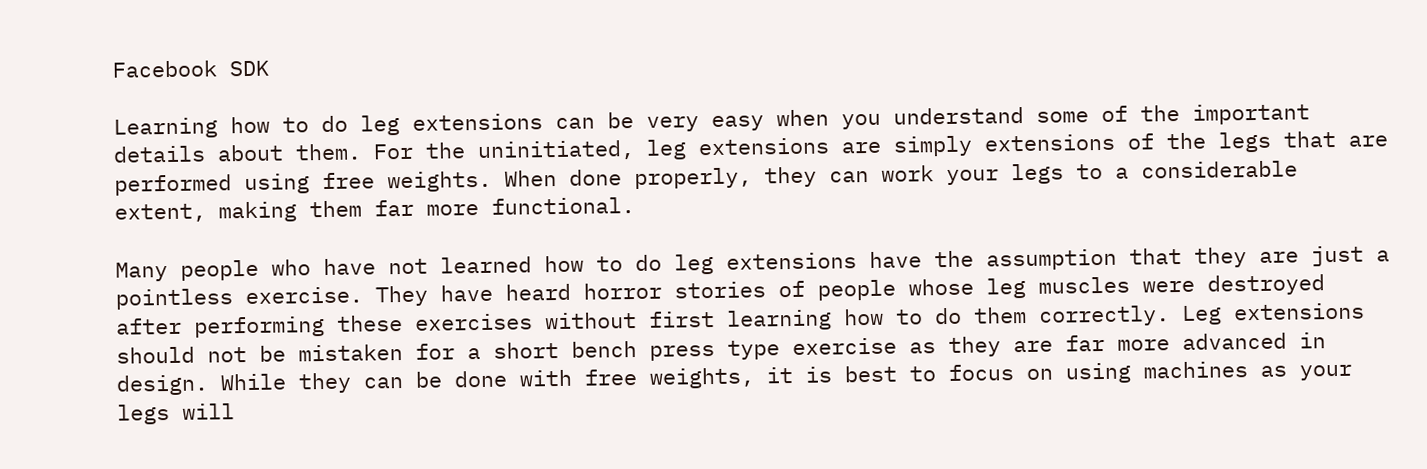Facebook SDK

Learning how to do leg extensions can be very easy when you understand some of the important details about them. For the uninitiated, leg extensions are simply extensions of the legs that are performed using free weights. When done properly, they can work your legs to a considerable extent, making them far more functional.

Many people who have not learned how to do leg extensions have the assumption that they are just a pointless exercise. They have heard horror stories of people whose leg muscles were destroyed after performing these exercises without first learning how to do them correctly. Leg extensions should not be mistaken for a short bench press type exercise as they are far more advanced in design. While they can be done with free weights, it is best to focus on using machines as your legs will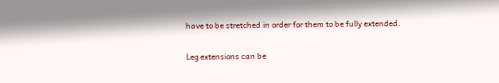have to be stretched in order for them to be fully extended.

Leg extensions can be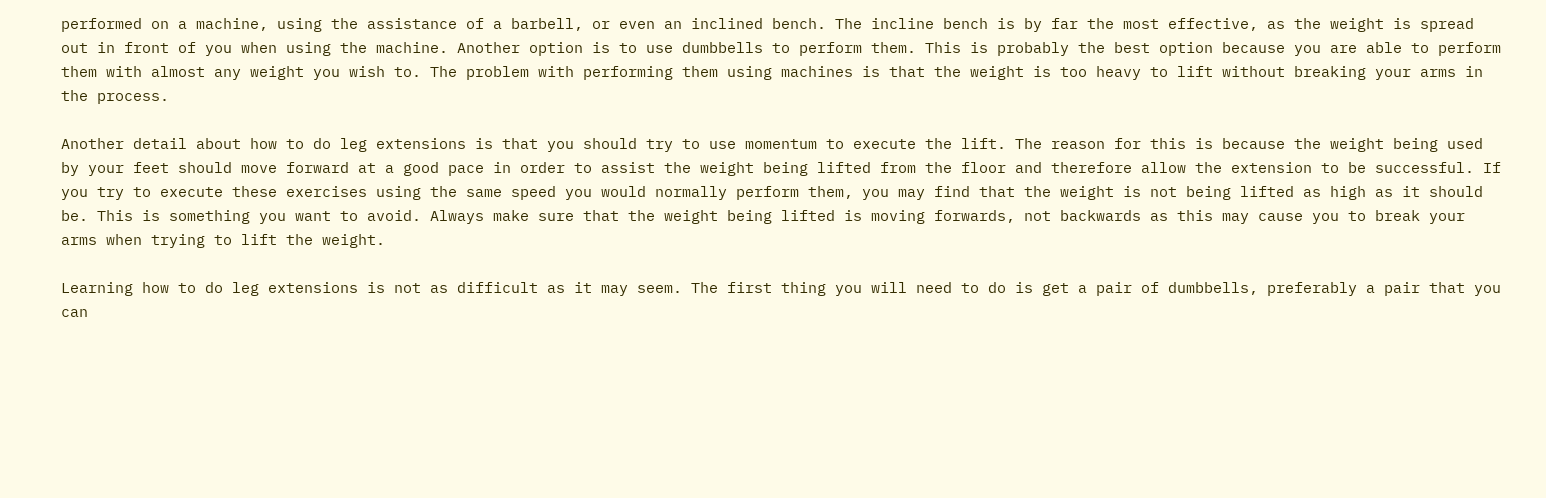performed on a machine, using the assistance of a barbell, or even an inclined bench. The incline bench is by far the most effective, as the weight is spread out in front of you when using the machine. Another option is to use dumbbells to perform them. This is probably the best option because you are able to perform them with almost any weight you wish to. The problem with performing them using machines is that the weight is too heavy to lift without breaking your arms in the process.

Another detail about how to do leg extensions is that you should try to use momentum to execute the lift. The reason for this is because the weight being used by your feet should move forward at a good pace in order to assist the weight being lifted from the floor and therefore allow the extension to be successful. If you try to execute these exercises using the same speed you would normally perform them, you may find that the weight is not being lifted as high as it should be. This is something you want to avoid. Always make sure that the weight being lifted is moving forwards, not backwards as this may cause you to break your arms when trying to lift the weight.

Learning how to do leg extensions is not as difficult as it may seem. The first thing you will need to do is get a pair of dumbbells, preferably a pair that you can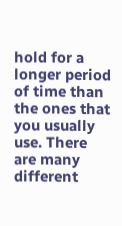hold for a longer period of time than the ones that you usually use. There are many different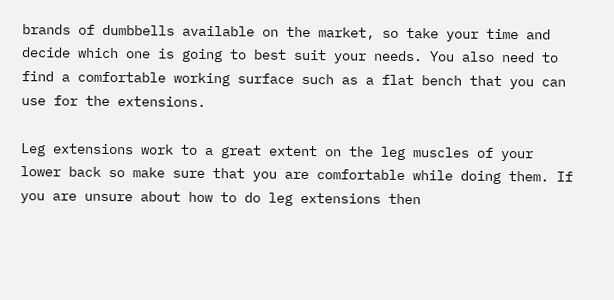brands of dumbbells available on the market, so take your time and decide which one is going to best suit your needs. You also need to find a comfortable working surface such as a flat bench that you can use for the extensions.

Leg extensions work to a great extent on the leg muscles of your lower back so make sure that you are comfortable while doing them. If you are unsure about how to do leg extensions then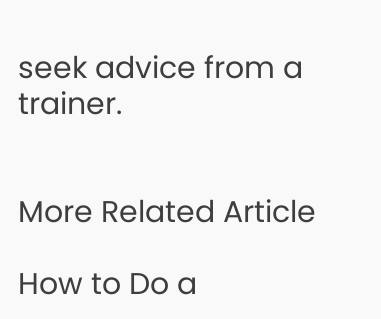seek advice from a trainer.


More Related Article

How to Do a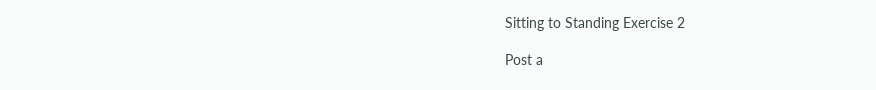Sitting to Standing Exercise 2

Post a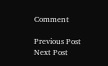Comment

Previous Post Next Post